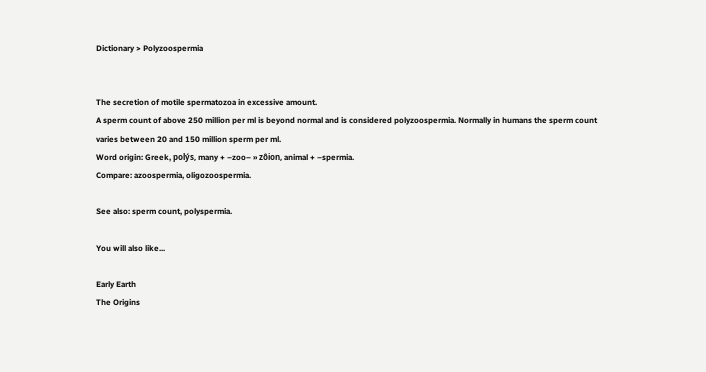Dictionary > Polyzoospermia


The secretion of motile spermatozoa in excessive amount.
A sperm count of above 250 million per ml is beyond normal and is considered polyzoospermia. Normally in humans the sperm count varies between 20 and 150 million sperm per ml.
Word origin: Greek, polýs, many + –zoo– » zôion, animal + –spermia.
Compare: azoospermia, oligozoospermia.

See also: sperm count, polyspermia.

You will also like...

Early Earth
The Origins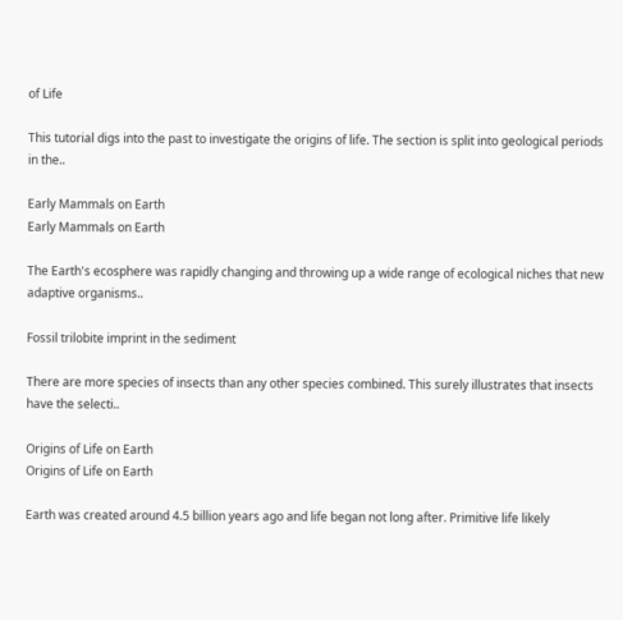of Life

This tutorial digs into the past to investigate the origins of life. The section is split into geological periods in the..

Early Mammals on Earth
Early Mammals on Earth

The Earth's ecosphere was rapidly changing and throwing up a wide range of ecological niches that new adaptive organisms..

Fossil trilobite imprint in the sediment

There are more species of insects than any other species combined. This surely illustrates that insects have the selecti..

Origins of Life on Earth
Origins of Life on Earth

Earth was created around 4.5 billion years ago and life began not long after. Primitive life likely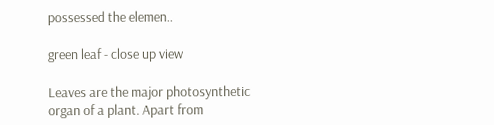possessed the elemen..

green leaf - close up view

Leaves are the major photosynthetic organ of a plant. Apart from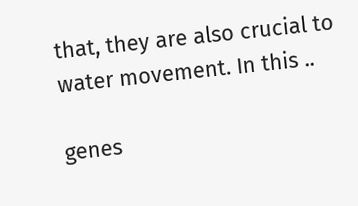that, they are also crucial to water movement. In this ..

genes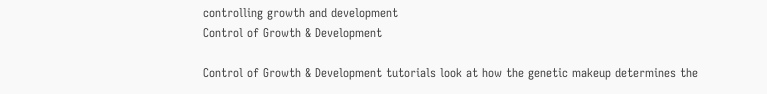controlling growth and development
Control of Growth & Development

Control of Growth & Development tutorials look at how the genetic makeup determines the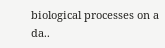biological processes on a da..